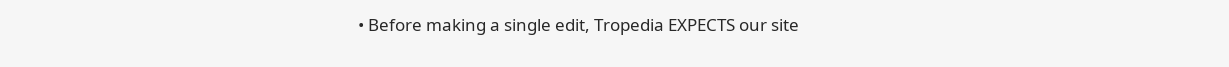• Before making a single edit, Tropedia EXPECTS our site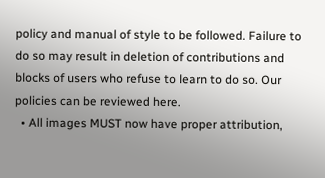policy and manual of style to be followed. Failure to do so may result in deletion of contributions and blocks of users who refuse to learn to do so. Our policies can be reviewed here.
  • All images MUST now have proper attribution,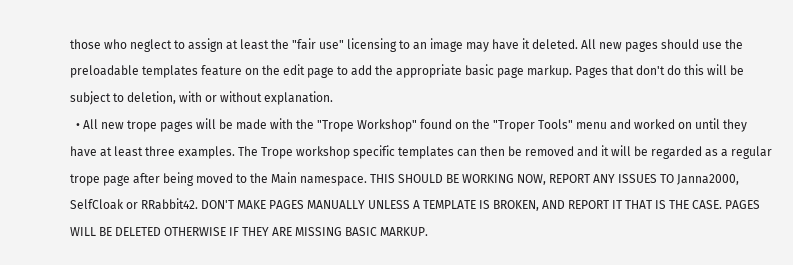those who neglect to assign at least the "fair use" licensing to an image may have it deleted. All new pages should use the preloadable templates feature on the edit page to add the appropriate basic page markup. Pages that don't do this will be subject to deletion, with or without explanation.
  • All new trope pages will be made with the "Trope Workshop" found on the "Troper Tools" menu and worked on until they have at least three examples. The Trope workshop specific templates can then be removed and it will be regarded as a regular trope page after being moved to the Main namespace. THIS SHOULD BE WORKING NOW, REPORT ANY ISSUES TO Janna2000, SelfCloak or RRabbit42. DON'T MAKE PAGES MANUALLY UNLESS A TEMPLATE IS BROKEN, AND REPORT IT THAT IS THE CASE. PAGES WILL BE DELETED OTHERWISE IF THEY ARE MISSING BASIC MARKUP.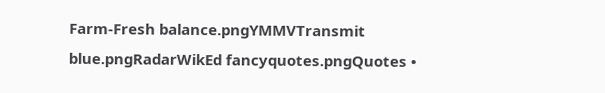Farm-Fresh balance.pngYMMVTransmit blue.pngRadarWikEd fancyquotes.pngQuotes •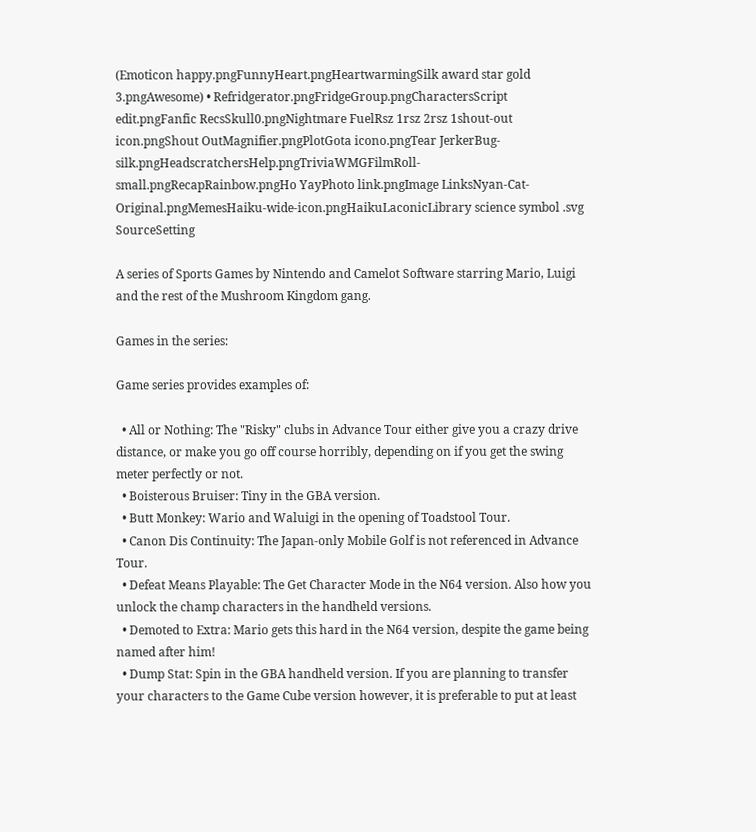(Emoticon happy.pngFunnyHeart.pngHeartwarmingSilk award star gold 3.pngAwesome) • Refridgerator.pngFridgeGroup.pngCharactersScript edit.pngFanfic RecsSkull0.pngNightmare FuelRsz 1rsz 2rsz 1shout-out icon.pngShout OutMagnifier.pngPlotGota icono.pngTear JerkerBug-silk.pngHeadscratchersHelp.pngTriviaWMGFilmRoll-small.pngRecapRainbow.pngHo YayPhoto link.pngImage LinksNyan-Cat-Original.pngMemesHaiku-wide-icon.pngHaikuLaconicLibrary science symbol .svg SourceSetting

A series of Sports Games by Nintendo and Camelot Software starring Mario, Luigi and the rest of the Mushroom Kingdom gang.

Games in the series:

Game series provides examples of:

  • All or Nothing: The "Risky" clubs in Advance Tour either give you a crazy drive distance, or make you go off course horribly, depending on if you get the swing meter perfectly or not.
  • Boisterous Bruiser: Tiny in the GBA version.
  • Butt Monkey: Wario and Waluigi in the opening of Toadstool Tour.
  • Canon Dis Continuity: The Japan-only Mobile Golf is not referenced in Advance Tour.
  • Defeat Means Playable: The Get Character Mode in the N64 version. Also how you unlock the champ characters in the handheld versions.
  • Demoted to Extra: Mario gets this hard in the N64 version, despite the game being named after him!
  • Dump Stat: Spin in the GBA handheld version. If you are planning to transfer your characters to the Game Cube version however, it is preferable to put at least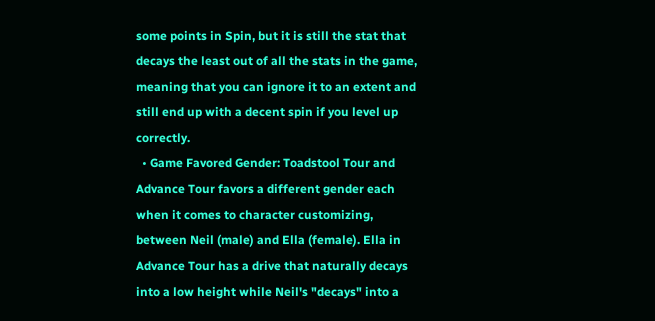some points in Spin, but it is still the stat that decays the least out of all the stats in the game, meaning that you can ignore it to an extent and still end up with a decent spin if you level up correctly.
  • Game Favored Gender: Toadstool Tour and Advance Tour favors a different gender each when it comes to character customizing, between Neil (male) and Ella (female). Ella in Advance Tour has a drive that naturally decays into a low height while Neil's "decays" into a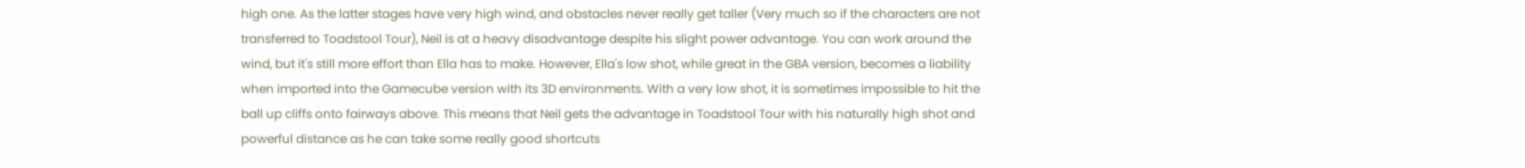high one. As the latter stages have very high wind, and obstacles never really get taller (Very much so if the characters are not transferred to Toadstool Tour), Neil is at a heavy disadvantage despite his slight power advantage. You can work around the wind, but it's still more effort than Ella has to make. However, Ella's low shot, while great in the GBA version, becomes a liability when imported into the Gamecube version with its 3D environments. With a very low shot, it is sometimes impossible to hit the ball up cliffs onto fairways above. This means that Neil gets the advantage in Toadstool Tour with his naturally high shot and powerful distance as he can take some really good shortcuts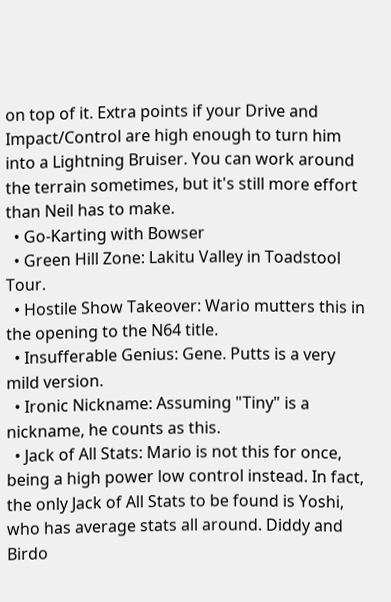on top of it. Extra points if your Drive and Impact/Control are high enough to turn him into a Lightning Bruiser. You can work around the terrain sometimes, but it's still more effort than Neil has to make.
  • Go-Karting with Bowser
  • Green Hill Zone: Lakitu Valley in Toadstool Tour.
  • Hostile Show Takeover: Wario mutters this in the opening to the N64 title.
  • Insufferable Genius: Gene. Putts is a very mild version.
  • Ironic Nickname: Assuming "Tiny" is a nickname, he counts as this.
  • Jack of All Stats: Mario is not this for once, being a high power low control instead. In fact, the only Jack of All Stats to be found is Yoshi, who has average stats all around. Diddy and Birdo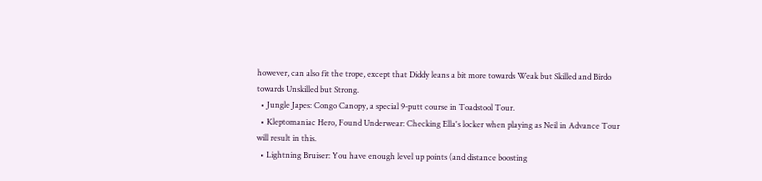however, can also fit the trope, except that Diddy leans a bit more towards Weak but Skilled and Birdo towards Unskilled but Strong.
  • Jungle Japes: Congo Canopy, a special 9-putt course in Toadstool Tour.
  • Kleptomaniac Hero, Found Underwear: Checking Ella's locker when playing as Neil in Advance Tour will result in this.
  • Lightning Bruiser: You have enough level up points (and distance boosting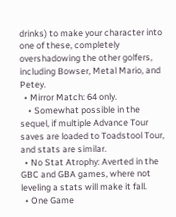drinks) to make your character into one of these, completely overshadowing the other golfers, including Bowser, Metal Mario, and Petey.
  • Mirror Match: 64 only.
    • Somewhat possible in the sequel, if multiple Advance Tour saves are loaded to Toadstool Tour, and stats are similar.
  • No Stat Atrophy: Averted in the GBC and GBA games, where not leveling a stats will make it fall.
  • One Game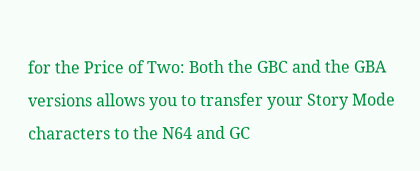for the Price of Two: Both the GBC and the GBA versions allows you to transfer your Story Mode characters to the N64 and GC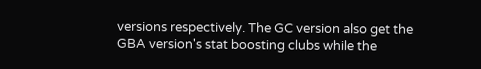versions respectively. The GC version also get the GBA version's stat boosting clubs while the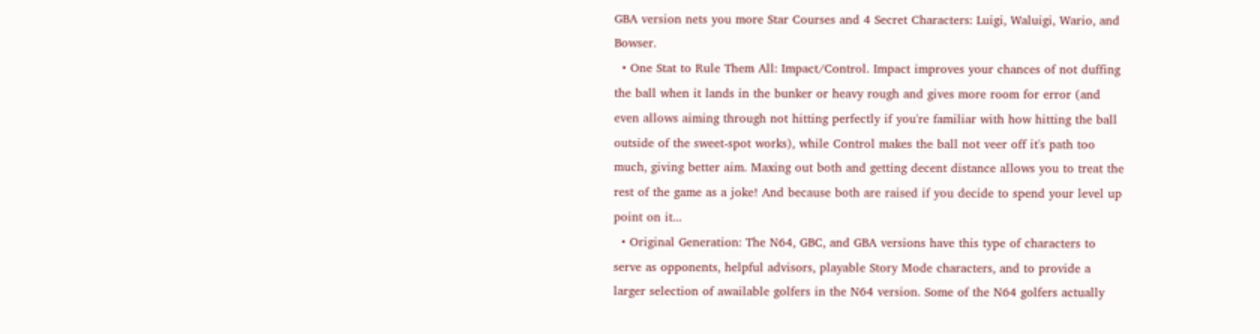GBA version nets you more Star Courses and 4 Secret Characters: Luigi, Waluigi, Wario, and Bowser.
  • One Stat to Rule Them All: Impact/Control. Impact improves your chances of not duffing the ball when it lands in the bunker or heavy rough and gives more room for error (and even allows aiming through not hitting perfectly if you're familiar with how hitting the ball outside of the sweet-spot works), while Control makes the ball not veer off it's path too much, giving better aim. Maxing out both and getting decent distance allows you to treat the rest of the game as a joke! And because both are raised if you decide to spend your level up point on it...
  • Original Generation: The N64, GBC, and GBA versions have this type of characters to serve as opponents, helpful advisors, playable Story Mode characters, and to provide a larger selection of awailable golfers in the N64 version. Some of the N64 golfers actually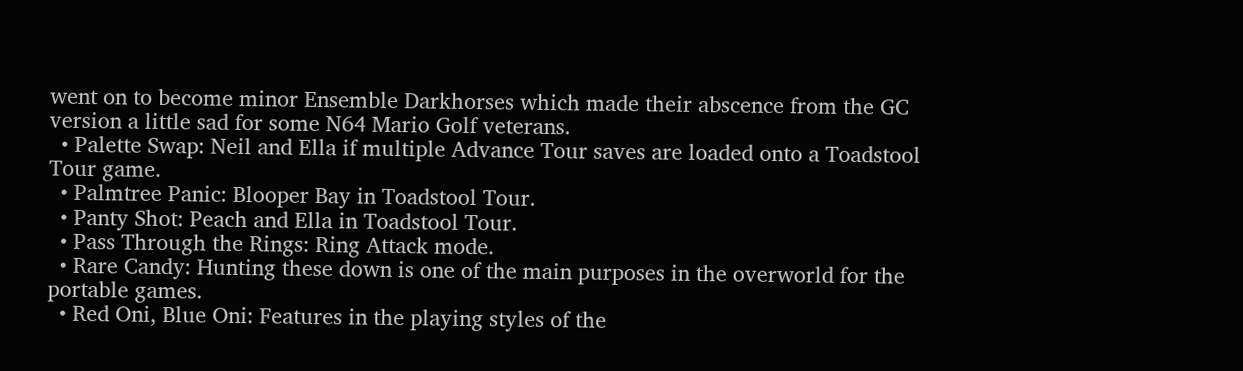went on to become minor Ensemble Darkhorses which made their abscence from the GC version a little sad for some N64 Mario Golf veterans.
  • Palette Swap: Neil and Ella if multiple Advance Tour saves are loaded onto a Toadstool Tour game.
  • Palmtree Panic: Blooper Bay in Toadstool Tour.
  • Panty Shot: Peach and Ella in Toadstool Tour.
  • Pass Through the Rings: Ring Attack mode.
  • Rare Candy: Hunting these down is one of the main purposes in the overworld for the portable games.
  • Red Oni, Blue Oni: Features in the playing styles of the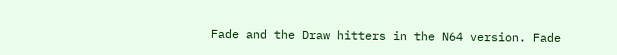Fade and the Draw hitters in the N64 version. Fade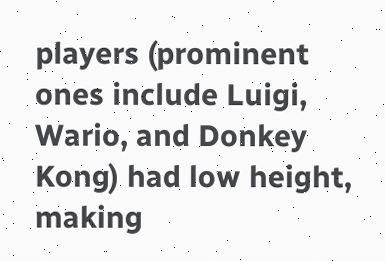players (prominent ones include Luigi, Wario, and Donkey Kong) had low height, making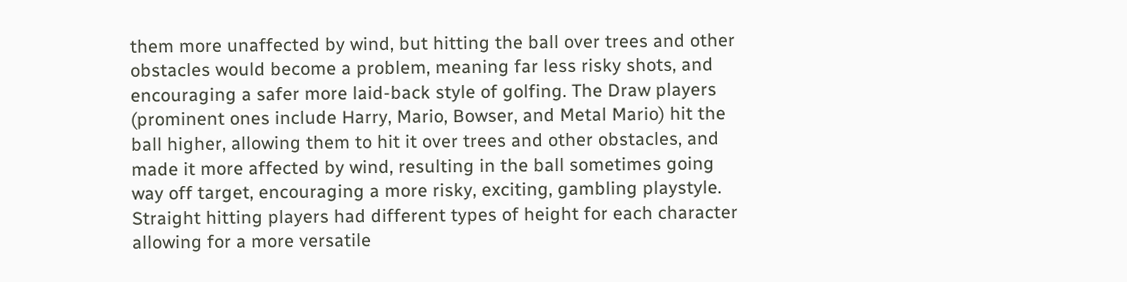them more unaffected by wind, but hitting the ball over trees and other obstacles would become a problem, meaning far less risky shots, and encouraging a safer more laid-back style of golfing. The Draw players (prominent ones include Harry, Mario, Bowser, and Metal Mario) hit the ball higher, allowing them to hit it over trees and other obstacles, and made it more affected by wind, resulting in the ball sometimes going way off target, encouraging a more risky, exciting, gambling playstyle. Straight hitting players had different types of height for each character allowing for a more versatile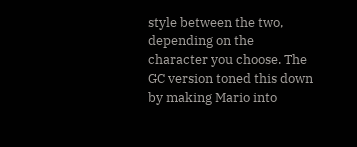style between the two, depending on the character you choose. The GC version toned this down by making Mario into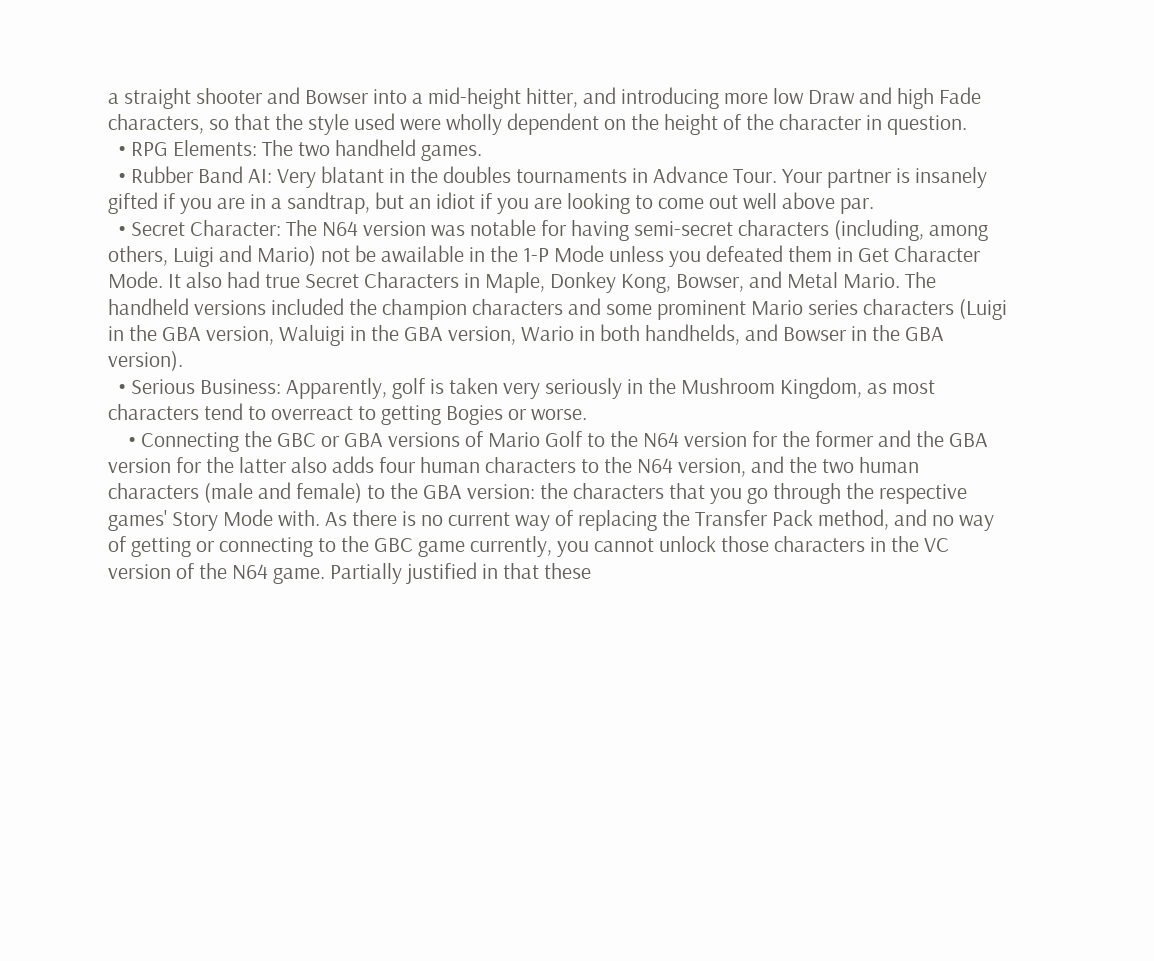a straight shooter and Bowser into a mid-height hitter, and introducing more low Draw and high Fade characters, so that the style used were wholly dependent on the height of the character in question.
  • RPG Elements: The two handheld games.
  • Rubber Band AI: Very blatant in the doubles tournaments in Advance Tour. Your partner is insanely gifted if you are in a sandtrap, but an idiot if you are looking to come out well above par.
  • Secret Character: The N64 version was notable for having semi-secret characters (including, among others, Luigi and Mario) not be awailable in the 1-P Mode unless you defeated them in Get Character Mode. It also had true Secret Characters in Maple, Donkey Kong, Bowser, and Metal Mario. The handheld versions included the champion characters and some prominent Mario series characters (Luigi in the GBA version, Waluigi in the GBA version, Wario in both handhelds, and Bowser in the GBA version).
  • Serious Business: Apparently, golf is taken very seriously in the Mushroom Kingdom, as most characters tend to overreact to getting Bogies or worse.
    • Connecting the GBC or GBA versions of Mario Golf to the N64 version for the former and the GBA version for the latter also adds four human characters to the N64 version, and the two human characters (male and female) to the GBA version: the characters that you go through the respective games' Story Mode with. As there is no current way of replacing the Transfer Pack method, and no way of getting or connecting to the GBC game currently, you cannot unlock those characters in the VC version of the N64 game. Partially justified in that these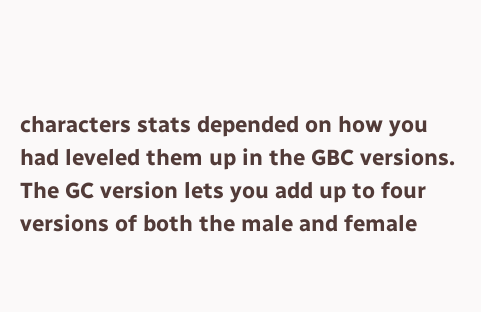characters stats depended on how you had leveled them up in the GBC versions. The GC version lets you add up to four versions of both the male and female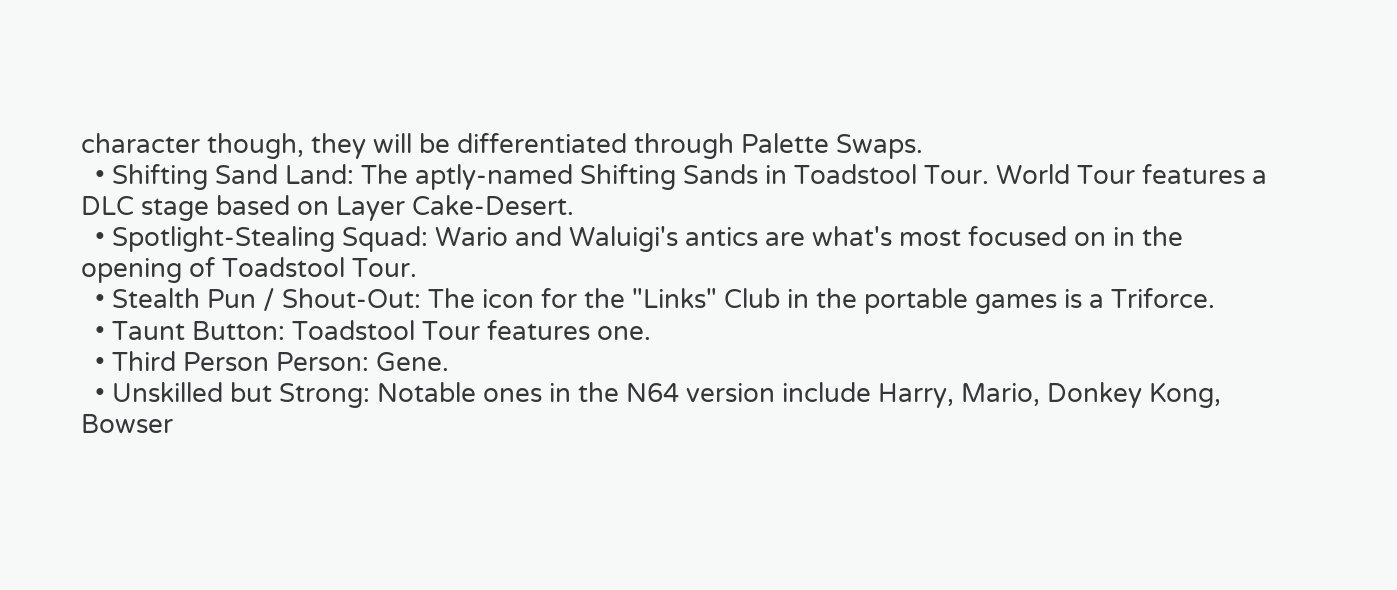character though, they will be differentiated through Palette Swaps.
  • Shifting Sand Land: The aptly-named Shifting Sands in Toadstool Tour. World Tour features a DLC stage based on Layer Cake-Desert.
  • Spotlight-Stealing Squad: Wario and Waluigi's antics are what's most focused on in the opening of Toadstool Tour.
  • Stealth Pun / Shout-Out: The icon for the "Links" Club in the portable games is a Triforce.
  • Taunt Button: Toadstool Tour features one.
  • Third Person Person: Gene.
  • Unskilled but Strong: Notable ones in the N64 version include Harry, Mario, Donkey Kong, Bowser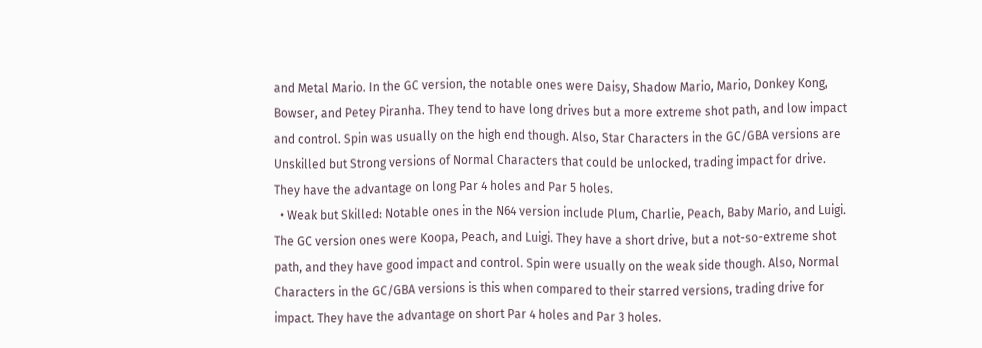and Metal Mario. In the GC version, the notable ones were Daisy, Shadow Mario, Mario, Donkey Kong, Bowser, and Petey Piranha. They tend to have long drives but a more extreme shot path, and low impact and control. Spin was usually on the high end though. Also, Star Characters in the GC/GBA versions are Unskilled but Strong versions of Normal Characters that could be unlocked, trading impact for drive. They have the advantage on long Par 4 holes and Par 5 holes.
  • Weak but Skilled: Notable ones in the N64 version include Plum, Charlie, Peach, Baby Mario, and Luigi. The GC version ones were Koopa, Peach, and Luigi. They have a short drive, but a not-so-extreme shot path, and they have good impact and control. Spin were usually on the weak side though. Also, Normal Characters in the GC/GBA versions is this when compared to their starred versions, trading drive for impact. They have the advantage on short Par 4 holes and Par 3 holes.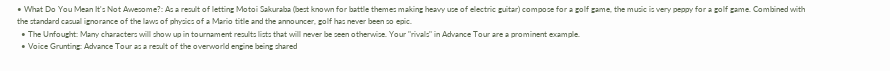• What Do You Mean It's Not Awesome?: As a result of letting Motoi Sakuraba (best known for battle themes making heavy use of electric guitar) compose for a golf game, the music is very peppy for a golf game. Combined with the standard casual ignorance of the laws of physics of a Mario title and the announcer, golf has never been so epic.
  • The Unfought: Many characters will show up in tournament results lists that will never be seen otherwise. Your "rivals" in Advance Tour are a prominent example.
  • Voice Grunting: Advance Tour as a result of the overworld engine being shared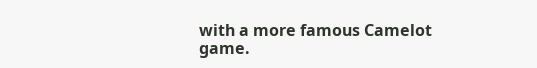with a more famous Camelot game.